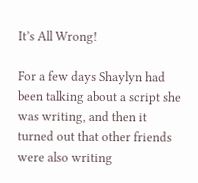It’s All Wrong!

For a few days Shaylyn had been talking about a script she was writing, and then it turned out that other friends were also writing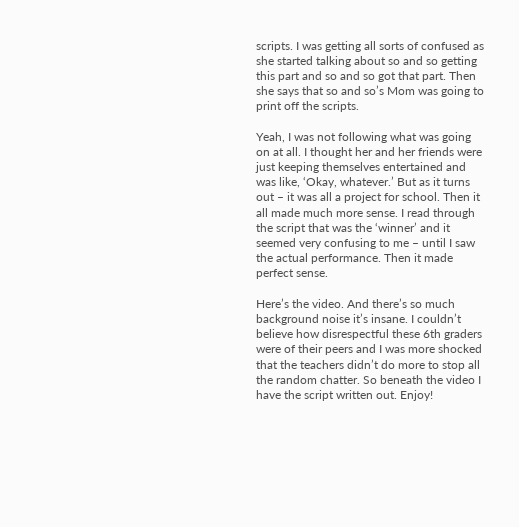scripts. I was getting all sorts of confused as she started talking about so and so getting this part and so and so got that part. Then she says that so and so’s Mom was going to print off the scripts.

Yeah, I was not following what was going on at all. I thought her and her friends were just keeping themselves entertained and was like, ‘Okay, whatever.’ But as it turns out – it was all a project for school. Then it all made much more sense. I read through the script that was the ‘winner’ and it seemed very confusing to me – until I saw the actual performance. Then it made perfect sense.

Here’s the video. And there’s so much background noise it’s insane. I couldn’t believe how disrespectful these 6th graders were of their peers and I was more shocked that the teachers didn’t do more to stop all the random chatter. So beneath the video I have the script written out. Enjoy!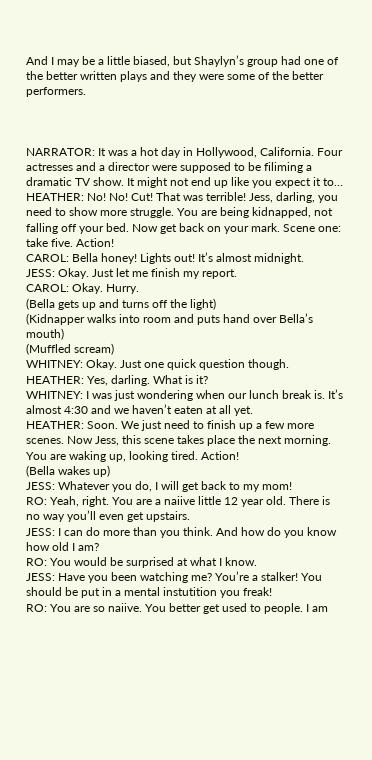And I may be a little biased, but Shaylyn’s group had one of the better written plays and they were some of the better performers.



NARRATOR: It was a hot day in Hollywood, California. Four actresses and a director were supposed to be filiming a dramatic TV show. It might not end up like you expect it to…
HEATHER: No! No! Cut! That was terrible! Jess, darling, you need to show more struggle. You are being kidnapped, not falling off your bed. Now get back on your mark. Scene one: take five. Action!
CAROL: Bella honey! Lights out! It’s almost midnight.
JESS: Okay. Just let me finish my report.
CAROL: Okay. Hurry.
(Bella gets up and turns off the light)
(Kidnapper walks into room and puts hand over Bella’s mouth)
(Muffled scream)
WHITNEY: Okay. Just one quick question though.
HEATHER: Yes, darling. What is it?
WHITNEY: I was just wondering when our lunch break is. It’s almost 4:30 and we haven’t eaten at all yet.
HEATHER: Soon. We just need to finish up a few more scenes. Now Jess, this scene takes place the next morning. You are waking up, looking tired. Action!
(Bella wakes up)
JESS: Whatever you do, I will get back to my mom!
RO: Yeah, right. You are a naiive little 12 year old. There is no way you’ll even get upstairs.
JESS: I can do more than you think. And how do you know how old I am?
RO: You would be surprised at what I know.
JESS: Have you been watching me? You’re a stalker! You should be put in a mental instutition you freak!
RO: You are so naiive. You better get used to people. I am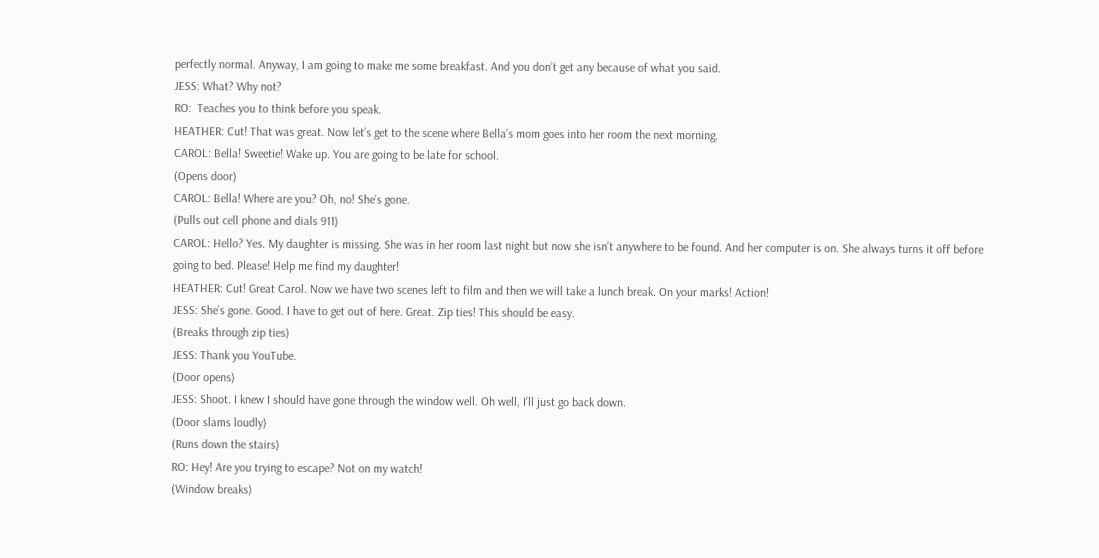perfectly normal. Anyway, I am going to make me some breakfast. And you don’t get any because of what you said.
JESS: What? Why not?
RO:  Teaches you to think before you speak.
HEATHER: Cut! That was great. Now let’s get to the scene where Bella’s mom goes into her room the next morning.
CAROL: Bella! Sweetie! Wake up. You are going to be late for school.
(Opens door)
CAROL: Bella! Where are you? Oh, no! She’s gone.
(Pulls out cell phone and dials 911)
CAROL: Hello? Yes. My daughter is missing. She was in her room last night but now she isn’t anywhere to be found. And her computer is on. She always turns it off before going to bed. Please! Help me find my daughter!
HEATHER: Cut! Great Carol. Now we have two scenes left to film and then we will take a lunch break. On your marks! Action!
JESS: She’s gone. Good. I have to get out of here. Great. Zip ties! This should be easy.
(Breaks through zip ties)
JESS: Thank you YouTube.
(Door opens)
JESS: Shoot. I knew I should have gone through the window well. Oh well, I’ll just go back down.
(Door slams loudly)
(Runs down the stairs)
RO: Hey! Are you trying to escape? Not on my watch!
(Window breaks)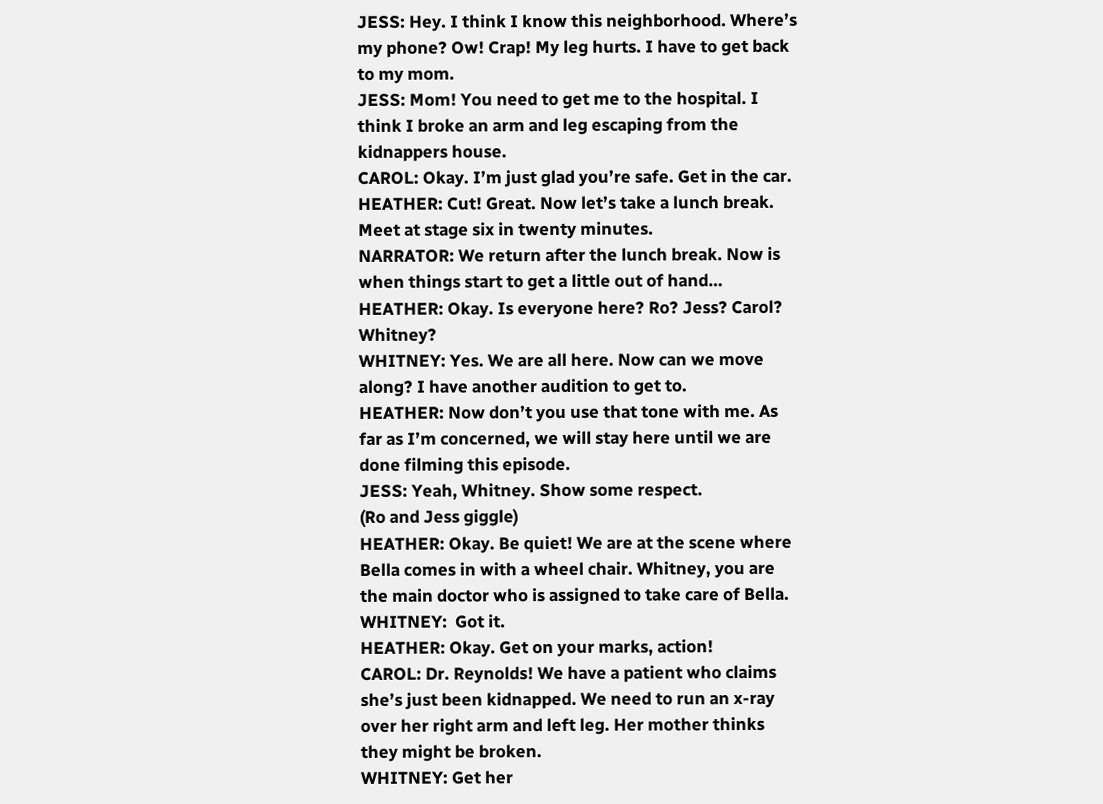JESS: Hey. I think I know this neighborhood. Where’s my phone? Ow! Crap! My leg hurts. I have to get back to my mom.
JESS: Mom! You need to get me to the hospital. I think I broke an arm and leg escaping from the kidnappers house.
CAROL: Okay. I’m just glad you’re safe. Get in the car.
HEATHER: Cut! Great. Now let’s take a lunch break. Meet at stage six in twenty minutes.
NARRATOR: We return after the lunch break. Now is when things start to get a little out of hand…
HEATHER: Okay. Is everyone here? Ro? Jess? Carol? Whitney?
WHITNEY: Yes. We are all here. Now can we move along? I have another audition to get to.
HEATHER: Now don’t you use that tone with me. As far as I’m concerned, we will stay here until we are done filming this episode.
JESS: Yeah, Whitney. Show some respect.
(Ro and Jess giggle)
HEATHER: Okay. Be quiet! We are at the scene where Bella comes in with a wheel chair. Whitney, you are the main doctor who is assigned to take care of Bella.
WHITNEY:  Got it.
HEATHER: Okay. Get on your marks, action!
CAROL: Dr. Reynolds! We have a patient who claims she’s just been kidnapped. We need to run an x-ray over her right arm and left leg. Her mother thinks they might be broken.
WHITNEY: Get her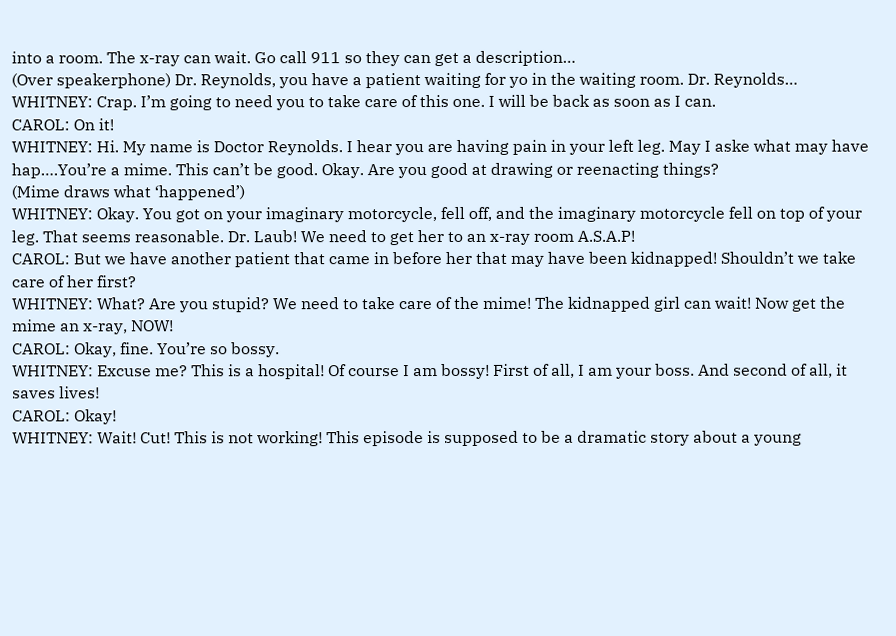into a room. The x-ray can wait. Go call 911 so they can get a description…
(Over speakerphone) Dr. Reynolds, you have a patient waiting for yo in the waiting room. Dr. Reynolds…
WHITNEY: Crap. I’m going to need you to take care of this one. I will be back as soon as I can.
CAROL: On it!
WHITNEY: Hi. My name is Doctor Reynolds. I hear you are having pain in your left leg. May I aske what may have hap….You’re a mime. This can’t be good. Okay. Are you good at drawing or reenacting things?
(Mime draws what ‘happened’)
WHITNEY: Okay. You got on your imaginary motorcycle, fell off, and the imaginary motorcycle fell on top of your leg. That seems reasonable. Dr. Laub! We need to get her to an x-ray room A.S.A.P!
CAROL: But we have another patient that came in before her that may have been kidnapped! Shouldn’t we take care of her first?
WHITNEY: What? Are you stupid? We need to take care of the mime! The kidnapped girl can wait! Now get the mime an x-ray, NOW!
CAROL: Okay, fine. You’re so bossy.
WHITNEY: Excuse me? This is a hospital! Of course I am bossy! First of all, I am your boss. And second of all, it saves lives!
CAROL: Okay!
WHITNEY: Wait! Cut! This is not working! This episode is supposed to be a dramatic story about a young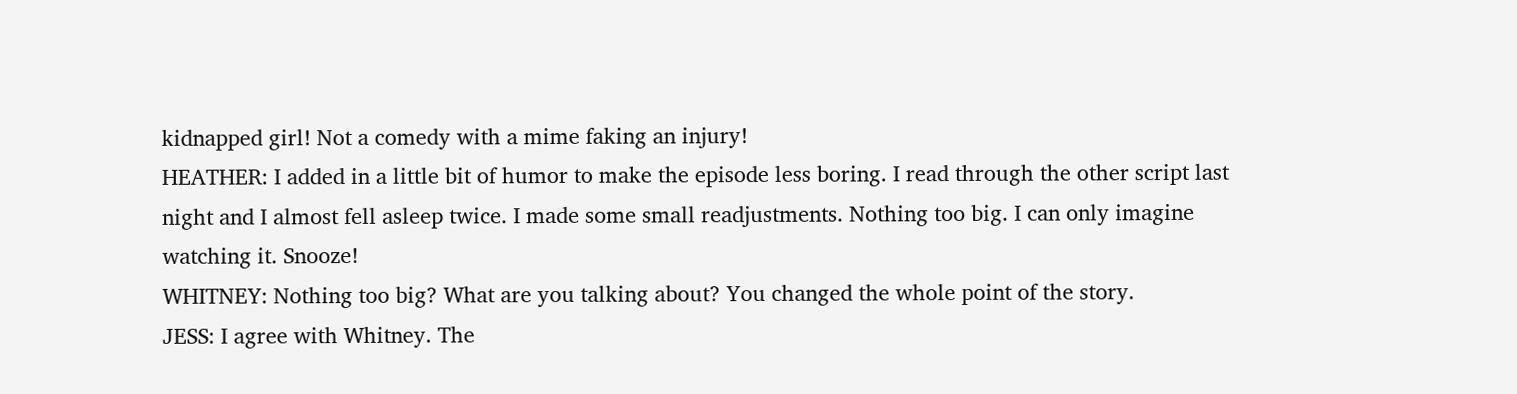kidnapped girl! Not a comedy with a mime faking an injury!
HEATHER: I added in a little bit of humor to make the episode less boring. I read through the other script last night and I almost fell asleep twice. I made some small readjustments. Nothing too big. I can only imagine watching it. Snooze!
WHITNEY: Nothing too big? What are you talking about? You changed the whole point of the story.
JESS: I agree with Whitney. The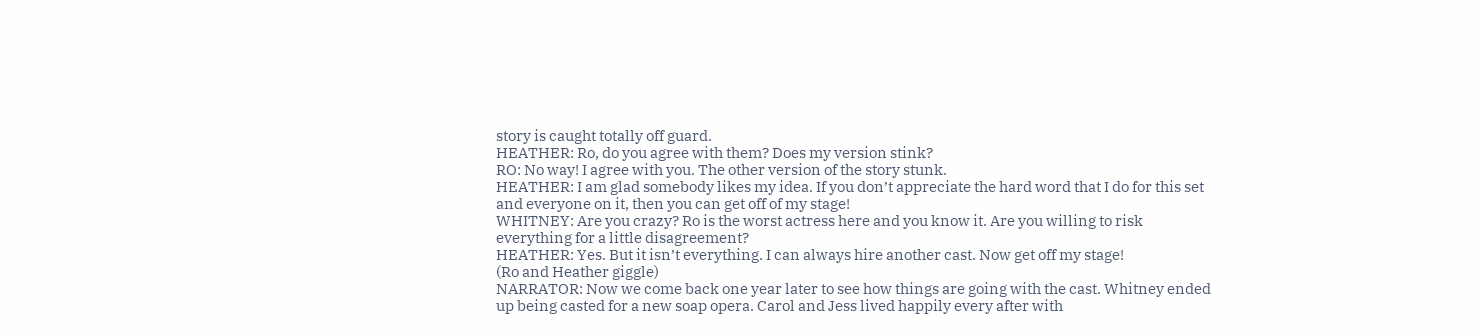story is caught totally off guard.
HEATHER: Ro, do you agree with them? Does my version stink?
RO: No way! I agree with you. The other version of the story stunk.
HEATHER: I am glad somebody likes my idea. If you don’t appreciate the hard word that I do for this set and everyone on it, then you can get off of my stage!
WHITNEY: Are you crazy? Ro is the worst actress here and you know it. Are you willing to risk everything for a little disagreement?
HEATHER: Yes. But it isn’t everything. I can always hire another cast. Now get off my stage!
(Ro and Heather giggle)
NARRATOR: Now we come back one year later to see how things are going with the cast. Whitney ended up being casted for a new soap opera. Carol and Jess lived happily every after with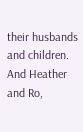their husbands and children. And Heather and Ro,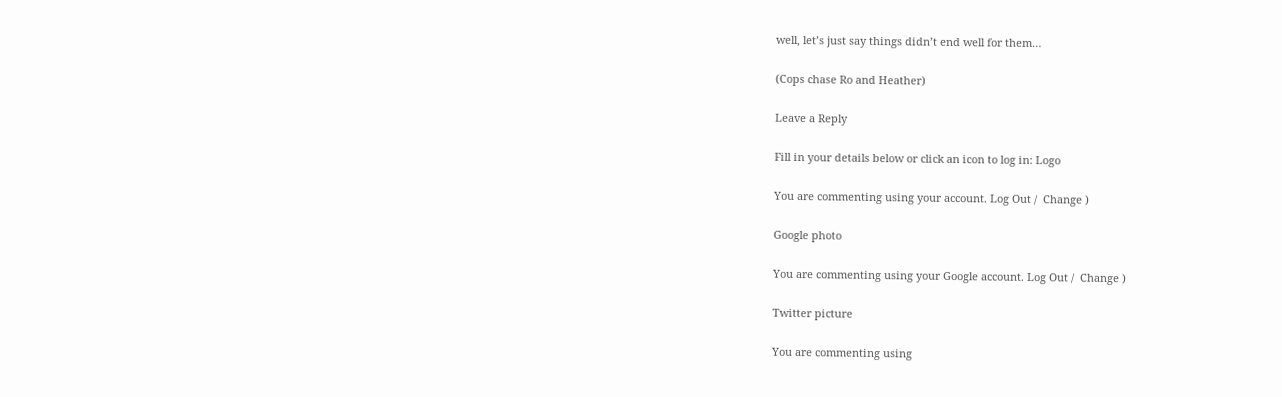well, let’s just say things didn’t end well for them…

(Cops chase Ro and Heather)

Leave a Reply

Fill in your details below or click an icon to log in: Logo

You are commenting using your account. Log Out /  Change )

Google photo

You are commenting using your Google account. Log Out /  Change )

Twitter picture

You are commenting using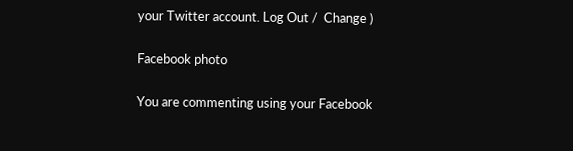your Twitter account. Log Out /  Change )

Facebook photo

You are commenting using your Facebook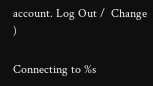account. Log Out /  Change )

Connecting to %s